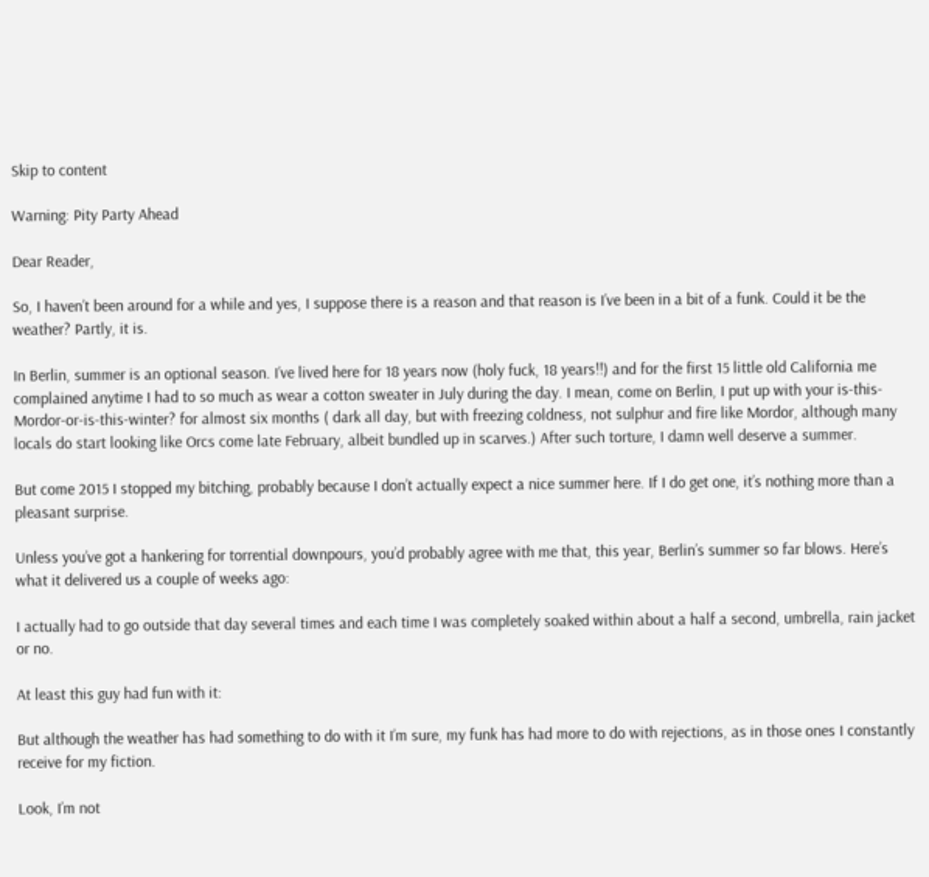Skip to content

Warning: Pity Party Ahead

Dear Reader,

So, I haven’t been around for a while and yes, I suppose there is a reason and that reason is I’ve been in a bit of a funk. Could it be the weather? Partly, it is.

In Berlin, summer is an optional season. I’ve lived here for 18 years now (holy fuck, 18 years!!) and for the first 15 little old California me complained anytime I had to so much as wear a cotton sweater in July during the day. I mean, come on Berlin, I put up with your is-this-Mordor-or-is-this-winter? for almost six months ( dark all day, but with freezing coldness, not sulphur and fire like Mordor, although many locals do start looking like Orcs come late February, albeit bundled up in scarves.) After such torture, I damn well deserve a summer.

But come 2015 I stopped my bitching, probably because I don’t actually expect a nice summer here. If I do get one, it’s nothing more than a pleasant surprise.

Unless you’ve got a hankering for torrential downpours, you’d probably agree with me that, this year, Berlin’s summer so far blows. Here’s what it delivered us a couple of weeks ago:

I actually had to go outside that day several times and each time I was completely soaked within about a half a second, umbrella, rain jacket or no.

At least this guy had fun with it:

But although the weather has had something to do with it I’m sure, my funk has had more to do with rejections, as in those ones I constantly receive for my fiction.

Look, I’m not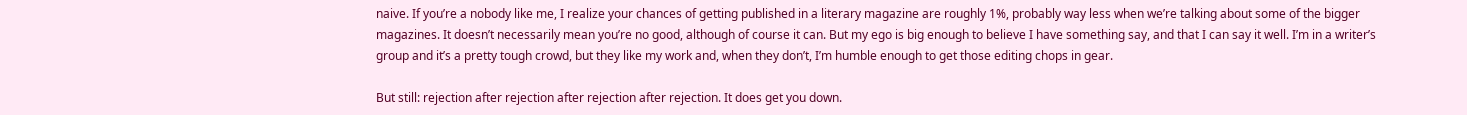naive. If you’re a nobody like me, I realize your chances of getting published in a literary magazine are roughly 1%, probably way less when we’re talking about some of the bigger magazines. It doesn’t necessarily mean you’re no good, although of course it can. But my ego is big enough to believe I have something say, and that I can say it well. I’m in a writer’s group and it’s a pretty tough crowd, but they like my work and, when they don’t, I’m humble enough to get those editing chops in gear.

But still: rejection after rejection after rejection after rejection. It does get you down.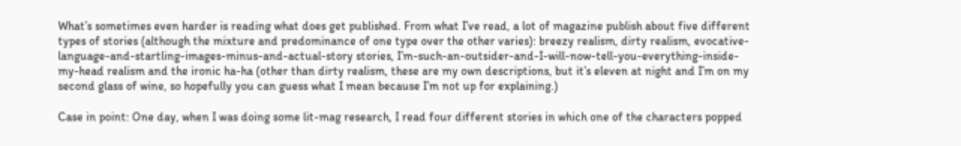What’s sometimes even harder is reading what does get published. From what I’ve read, a lot of magazine publish about five different types of stories (although the mixture and predominance of one type over the other varies): breezy realism, dirty realism, evocative-language-and-startling-images-minus-and-actual-story stories, I’m-such-an-outsider-and-I-will-now-tell-you-everything-inside-my-head realism and the ironic ha-ha (other than dirty realism, these are my own descriptions, but it’s eleven at night and I’m on my second glass of wine, so hopefully you can guess what I mean because I’m not up for explaining.)

Case in point: One day, when I was doing some lit-mag research, I read four different stories in which one of the characters popped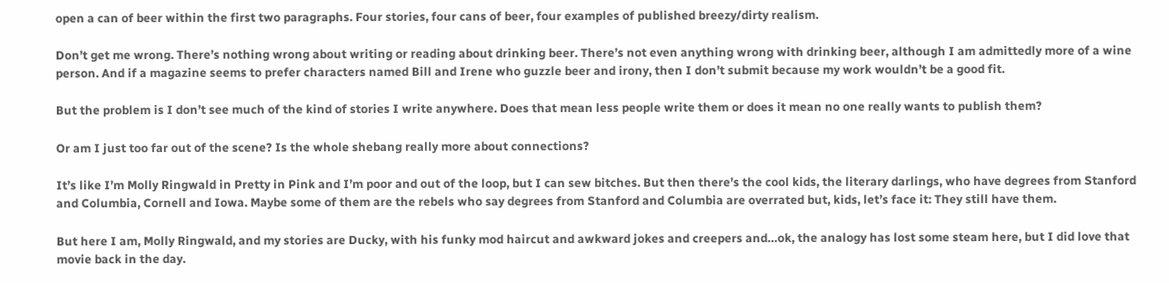open a can of beer within the first two paragraphs. Four stories, four cans of beer, four examples of published breezy/dirty realism.

Don’t get me wrong. There’s nothing wrong about writing or reading about drinking beer. There’s not even anything wrong with drinking beer, although I am admittedly more of a wine person. And if a magazine seems to prefer characters named Bill and Irene who guzzle beer and irony, then I don’t submit because my work wouldn’t be a good fit.

But the problem is I don’t see much of the kind of stories I write anywhere. Does that mean less people write them or does it mean no one really wants to publish them?

Or am I just too far out of the scene? Is the whole shebang really more about connections?

It’s like I’m Molly Ringwald in Pretty in Pink and I’m poor and out of the loop, but I can sew bitches. But then there’s the cool kids, the literary darlings, who have degrees from Stanford and Columbia, Cornell and Iowa. Maybe some of them are the rebels who say degrees from Stanford and Columbia are overrated but, kids, let’s face it: They still have them.

But here I am, Molly Ringwald, and my stories are Ducky, with his funky mod haircut and awkward jokes and creepers and…ok, the analogy has lost some steam here, but I did love that movie back in the day.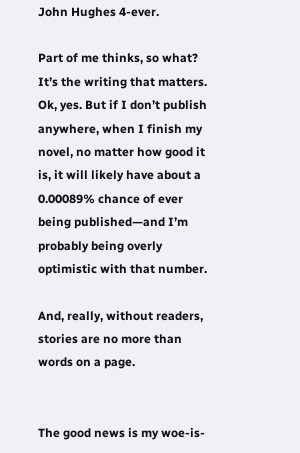John Hughes 4-ever.

Part of me thinks, so what? It’s the writing that matters. Ok, yes. But if I don’t publish anywhere, when I finish my novel, no matter how good it is, it will likely have about a 0.00089% chance of ever being published—and I’m probably being overly optimistic with that number.

And, really, without readers, stories are no more than words on a page.


The good news is my woe-is-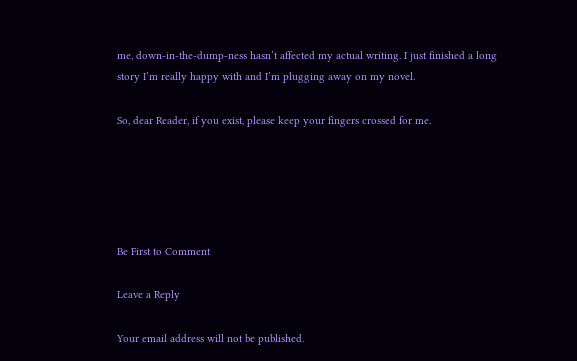me, down-in-the-dump-ness hasn’t affected my actual writing. I just finished a long story I’m really happy with and I’m plugging away on my novel.

So, dear Reader, if you exist, please keep your fingers crossed for me.





Be First to Comment

Leave a Reply

Your email address will not be published.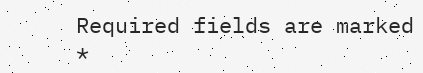Required fields are marked *